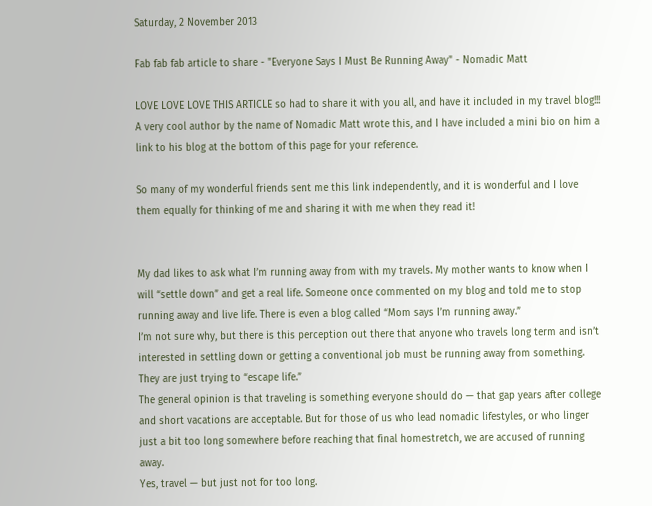Saturday, 2 November 2013

Fab fab fab article to share - "Everyone Says I Must Be Running Away" - Nomadic Matt

LOVE LOVE LOVE THIS ARTICLE so had to share it with you all, and have it included in my travel blog!!! A very cool author by the name of Nomadic Matt wrote this, and I have included a mini bio on him a link to his blog at the bottom of this page for your reference.

So many of my wonderful friends sent me this link independently, and it is wonderful and I love them equally for thinking of me and sharing it with me when they read it!


My dad likes to ask what I’m running away from with my travels. My mother wants to know when I will “settle down” and get a real life. Someone once commented on my blog and told me to stop running away and live life. There is even a blog called “Mom says I’m running away.”
I’m not sure why, but there is this perception out there that anyone who travels long term and isn’t interested in settling down or getting a conventional job must be running away from something.
They are just trying to “escape life.”
The general opinion is that traveling is something everyone should do — that gap years after college and short vacations are acceptable. But for those of us who lead nomadic lifestyles, or who linger just a bit too long somewhere before reaching that final homestretch, we are accused of running away.
Yes, travel — but just not for too long.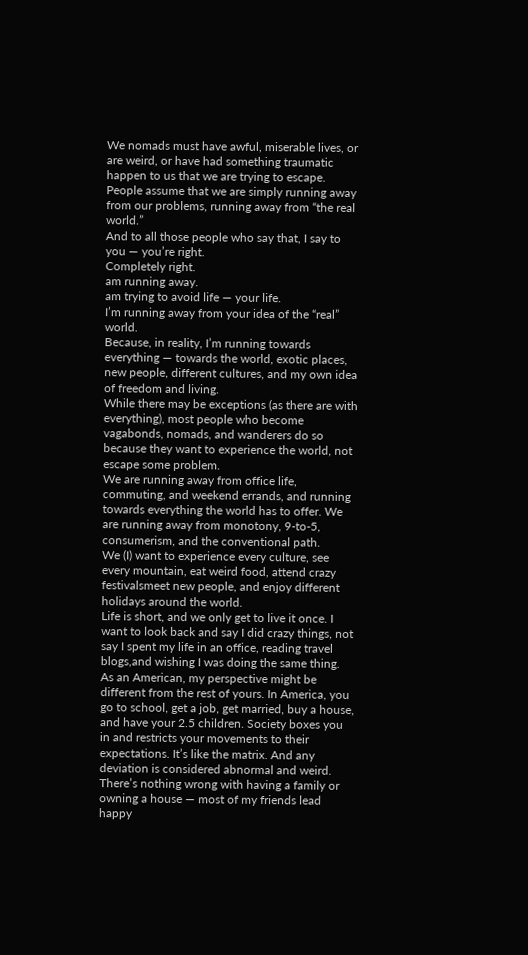We nomads must have awful, miserable lives, or are weird, or have had something traumatic happen to us that we are trying to escape. People assume that we are simply running away from our problems, running away from “the real world.”
And to all those people who say that, I say to you — you’re right.
Completely right.
am running away.
am trying to avoid life — your life.
I’m running away from your idea of the “real” world.
Because, in reality, I’m running towards everything — towards the world, exotic places, new people, different cultures, and my own idea of freedom and living.
While there may be exceptions (as there are with everything), most people who become vagabonds, nomads, and wanderers do so because they want to experience the world, not escape some problem.
We are running away from office life, commuting, and weekend errands, and running towards everything the world has to offer. We are running away from monotony, 9-to-5, consumerism, and the conventional path.
We (I) want to experience every culture, see every mountain, eat weird food, attend crazy festivalsmeet new people, and enjoy different holidays around the world.
Life is short, and we only get to live it once. I want to look back and say I did crazy things, not say I spent my life in an office, reading travel blogs,and wishing I was doing the same thing.
As an American, my perspective might be different from the rest of yours. In America, you go to school, get a job, get married, buy a house, and have your 2.5 children. Society boxes you in and restricts your movements to their expectations. It’s like the matrix. And any deviation is considered abnormal and weird.
There’s nothing wrong with having a family or owning a house — most of my friends lead happy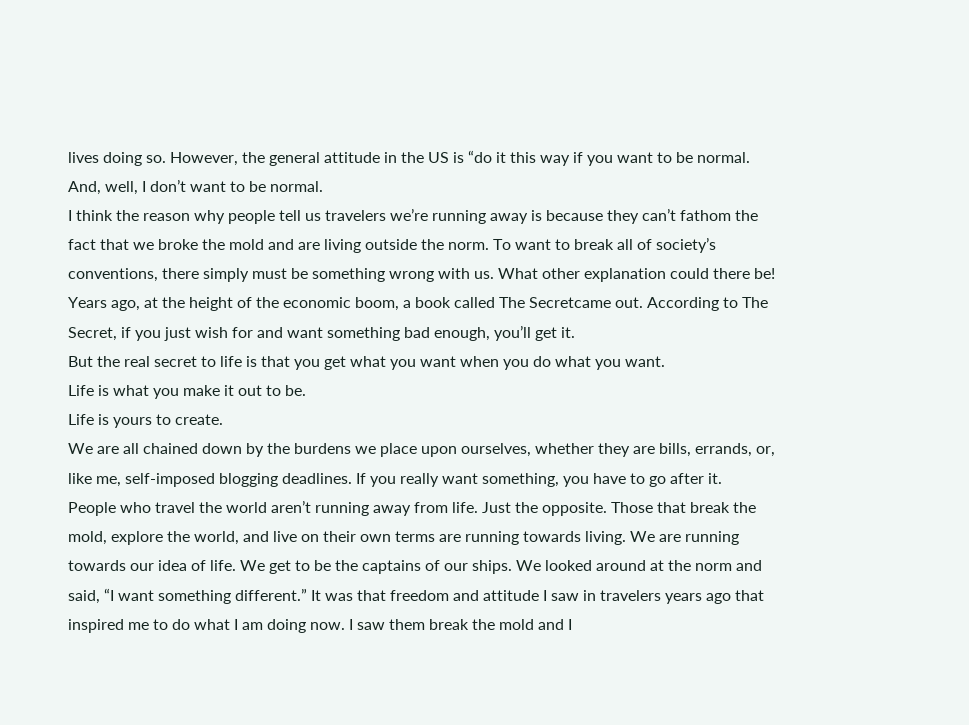lives doing so. However, the general attitude in the US is “do it this way if you want to be normal.
And, well, I don’t want to be normal.
I think the reason why people tell us travelers we’re running away is because they can’t fathom the fact that we broke the mold and are living outside the norm. To want to break all of society’s conventions, there simply must be something wrong with us. What other explanation could there be!
Years ago, at the height of the economic boom, a book called The Secretcame out. According to The Secret, if you just wish for and want something bad enough, you’ll get it.
But the real secret to life is that you get what you want when you do what you want.
Life is what you make it out to be.
Life is yours to create.
We are all chained down by the burdens we place upon ourselves, whether they are bills, errands, or, like me, self-imposed blogging deadlines. If you really want something, you have to go after it.
People who travel the world aren’t running away from life. Just the opposite. Those that break the mold, explore the world, and live on their own terms are running towards living. We are running towards our idea of life. We get to be the captains of our ships. We looked around at the norm and said, “I want something different.” It was that freedom and attitude I saw in travelers years ago that inspired me to do what I am doing now. I saw them break the mold and I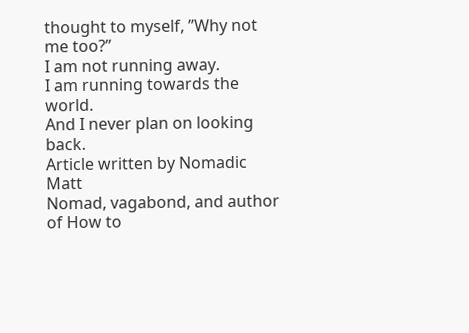thought to myself, ”Why not me too?”
I am not running away.
I am running towards the world.
And I never plan on looking back.
Article written by Nomadic Matt
Nomad, vagabond, and author of How to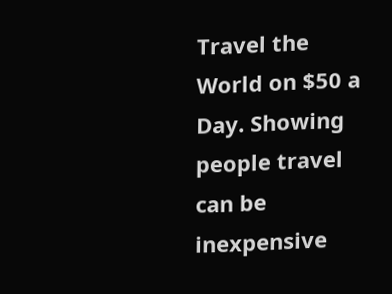Travel the World on $50 a Day. Showing people travel can be inexpensive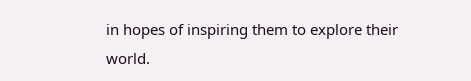in hopes of inspiring them to explore their world.